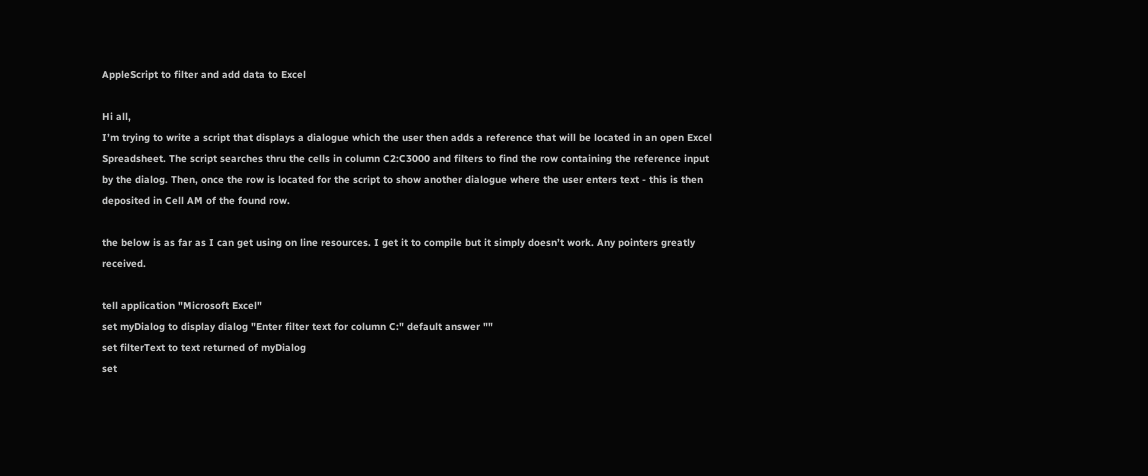AppleScript to filter and add data to Excel

Hi all,
I’m trying to write a script that displays a dialogue which the user then adds a reference that will be located in an open Excel Spreadsheet. The script searches thru the cells in column C2:C3000 and filters to find the row containing the reference input by the dialog. Then, once the row is located for the script to show another dialogue where the user enters text - this is then deposited in Cell AM of the found row.

the below is as far as I can get using on line resources. I get it to compile but it simply doesn’t work. Any pointers greatly received.

tell application "Microsoft Excel"
set myDialog to display dialog "Enter filter text for column C:" default answer ""
set filterText to text returned of myDialog
set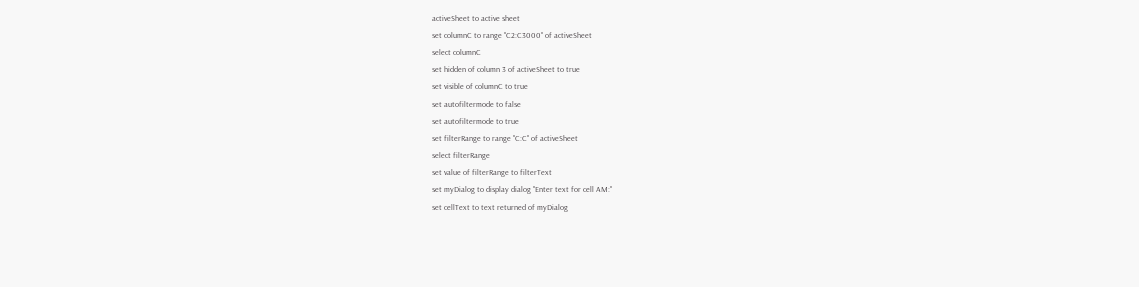activeSheet to active sheet
set columnC to range "C2:C3000" of activeSheet
select columnC
set hidden of column 3 of activeSheet to true
set visible of columnC to true
set autofiltermode to false
set autofiltermode to true
set filterRange to range "C:C" of activeSheet
select filterRange
set value of filterRange to filterText
set myDialog to display dialog "Enter text for cell AM:"
set cellText to text returned of myDialog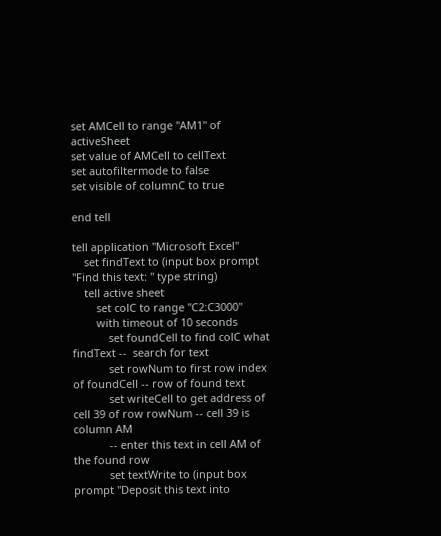set AMCell to range "AM1" of activeSheet
set value of AMCell to cellText
set autofiltermode to false
set visible of columnC to true

end tell

tell application "Microsoft Excel"
    set findText to (input box prompt "Find this text: " type string)
    tell active sheet
        set colC to range "C2:C3000"
        with timeout of 10 seconds
            set foundCell to find colC what findText --  search for text
            set rowNum to first row index of foundCell -- row of found text
            set writeCell to get address of cell 39 of row rowNum -- cell 39 is column AM
            -- enter this text in cell AM of the found row
            set textWrite to (input box prompt "Deposit this text into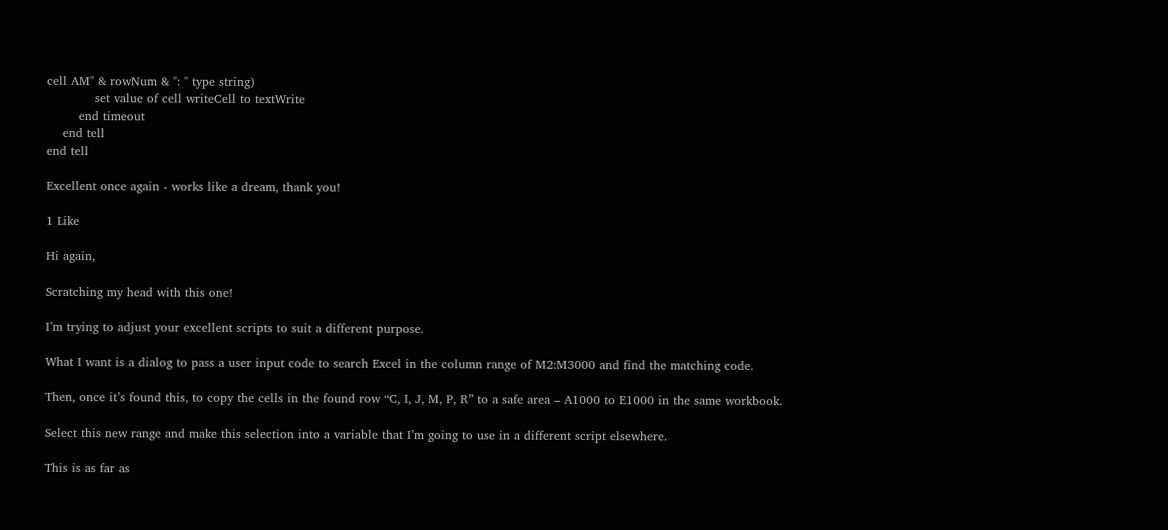cell AM" & rowNum & ": " type string)
            set value of cell writeCell to textWrite
        end timeout
    end tell
end tell

Excellent once again - works like a dream, thank you!

1 Like

Hi again,

Scratching my head with this one!

I’m trying to adjust your excellent scripts to suit a different purpose.

What I want is a dialog to pass a user input code to search Excel in the column range of M2:M3000 and find the matching code.

Then, once it’s found this, to copy the cells in the found row “C, I, J, M, P, R” to a safe area – A1000 to E1000 in the same workbook.

Select this new range and make this selection into a variable that I’m going to use in a different script elsewhere.

This is as far as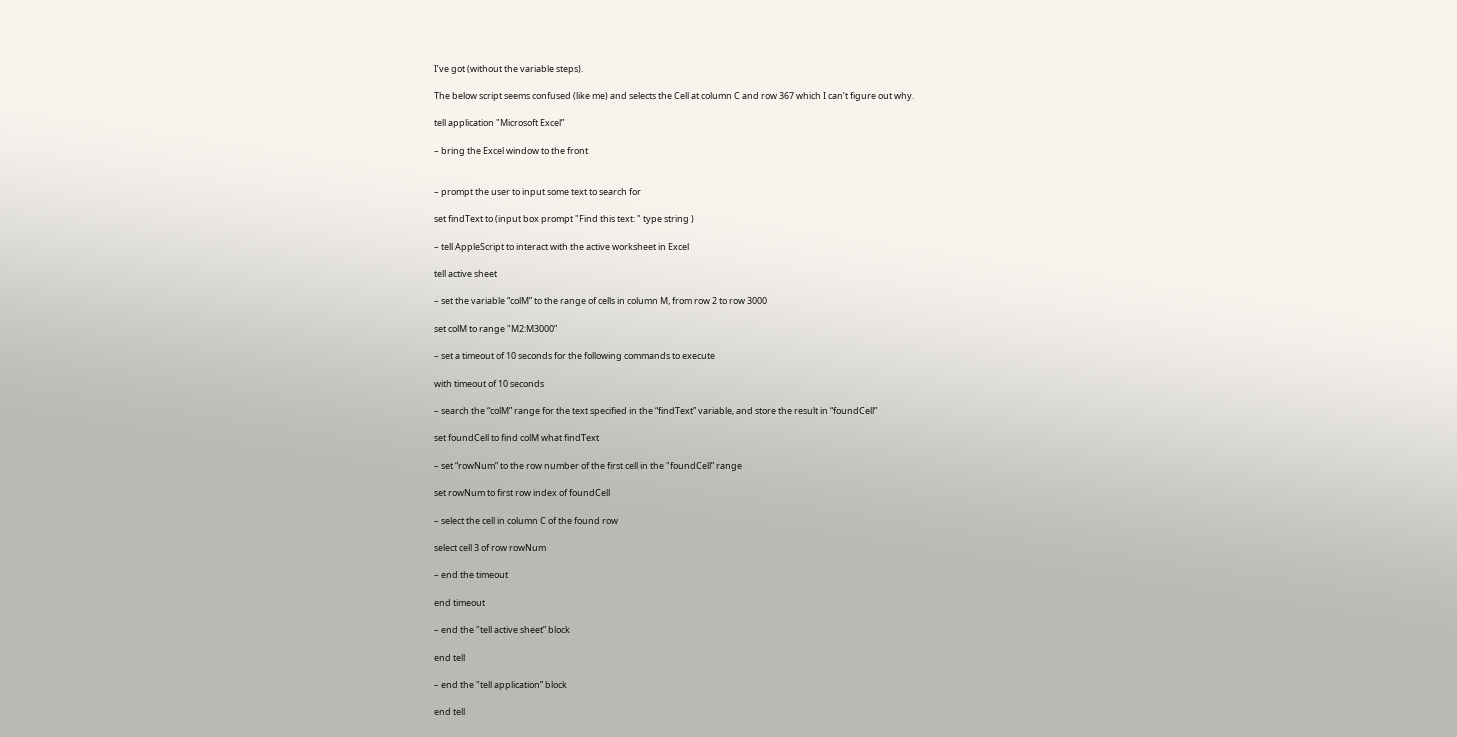I’ve got (without the variable steps).

The below script seems confused (like me) and selects the Cell at column C and row 367 which I can’t figure out why.

tell application "Microsoft Excel”

– bring the Excel window to the front


– prompt the user to input some text to search for

set findText to (input box prompt "Find this text: " type string )

– tell AppleScript to interact with the active worksheet in Excel

tell active sheet

– set the variable “colM” to the range of cells in column M, from row 2 to row 3000

set colM to range "M2:M3000”

– set a timeout of 10 seconds for the following commands to execute

with timeout of 10 seconds

– search the “colM” range for the text specified in the “findText” variable, and store the result in “foundCell”

set foundCell to find colM what findText

– set “rowNum” to the row number of the first cell in the "foundCell” range

set rowNum to first row index of foundCell

– select the cell in column C of the found row

select cell 3 of row rowNum

– end the timeout

end timeout

– end the "tell active sheet” block

end tell

– end the "tell application” block

end tell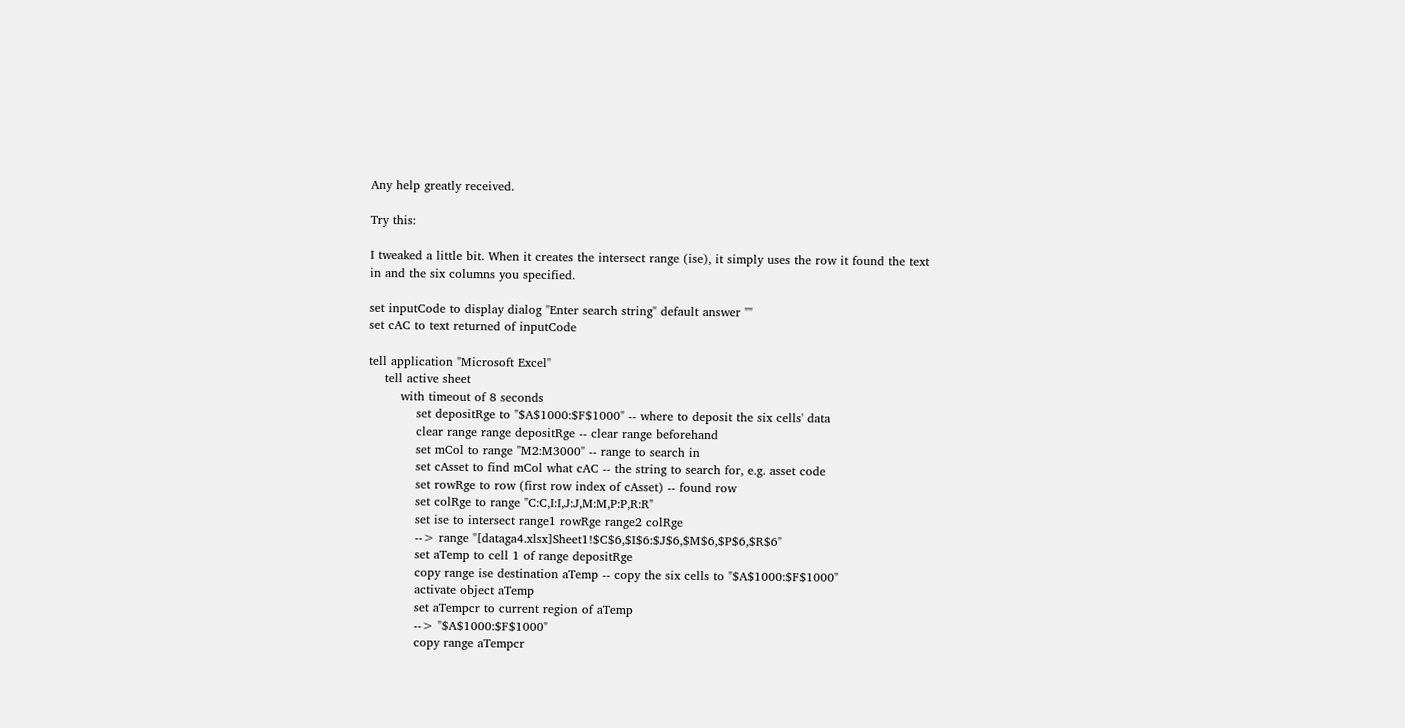Any help greatly received.

Try this:

I tweaked a little bit. When it creates the intersect range (ise), it simply uses the row it found the text in and the six columns you specified.

set inputCode to display dialog "Enter search string" default answer ""
set cAC to text returned of inputCode

tell application "Microsoft Excel"
    tell active sheet
        with timeout of 8 seconds
            set depositRge to "$A$1000:$F$1000" -- where to deposit the six cells' data
            clear range range depositRge -- clear range beforehand
            set mCol to range "M2:M3000" -- range to search in
            set cAsset to find mCol what cAC -- the string to search for, e.g. asset code
            set rowRge to row (first row index of cAsset) -- found row
            set colRge to range "C:C,I:I,J:J,M:M,P:P,R:R"
            set ise to intersect range1 rowRge range2 colRge
            --> range "[dataga4.xlsx]Sheet1!$C$6,$I$6:$J$6,$M$6,$P$6,$R$6"
            set aTemp to cell 1 of range depositRge
            copy range ise destination aTemp -- copy the six cells to "$A$1000:$F$1000"
            activate object aTemp
            set aTempcr to current region of aTemp
            --> "$A$1000:$F$1000"
            copy range aTempcr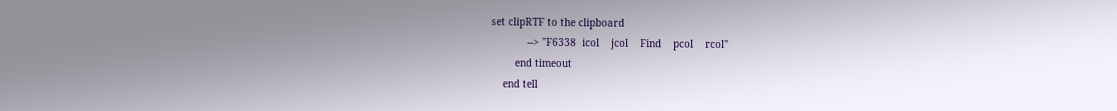set clipRTF to the clipboard
            --> "F6338  icol    jcol    Find    pcol    rcol"
        end timeout
    end tell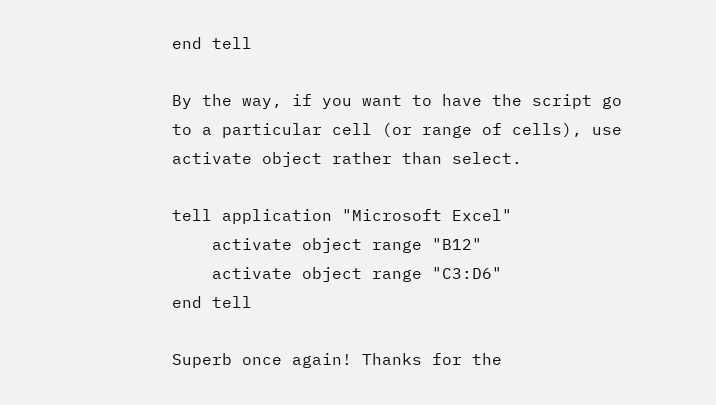end tell

By the way, if you want to have the script go to a particular cell (or range of cells), use activate object rather than select.

tell application "Microsoft Excel"
    activate object range "B12"
    activate object range "C3:D6"
end tell

Superb once again! Thanks for the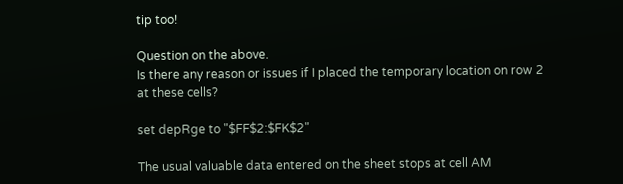tip too!

Question on the above.
Is there any reason or issues if I placed the temporary location on row 2 at these cells?

set depRge to "$FF$2:$FK$2"

The usual valuable data entered on the sheet stops at cell AM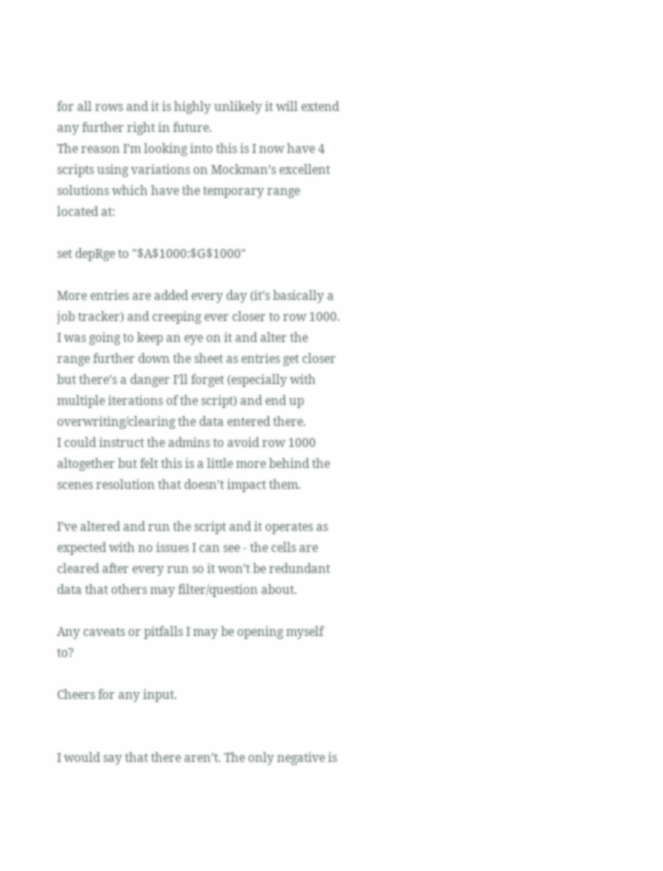for all rows and it is highly unlikely it will extend any further right in future.
The reason I’m looking into this is I now have 4 scripts using variations on Mockman’s excellent solutions which have the temporary range located at:

set depRge to "$A$1000:$G$1000"

More entries are added every day (it’s basically a job tracker) and creeping ever closer to row 1000.
I was going to keep an eye on it and alter the range further down the sheet as entries get closer but there’s a danger I’ll forget (especially with multiple iterations of the script) and end up overwriting/clearing the data entered there.
I could instruct the admins to avoid row 1000 altogether but felt this is a little more behind the scenes resolution that doesn’t impact them.

I’ve altered and run the script and it operates as expected with no issues I can see - the cells are cleared after every run so it won’t be redundant data that others may filter/question about.

Any caveats or pitfalls I may be opening myself to?

Cheers for any input.


I would say that there aren’t. The only negative is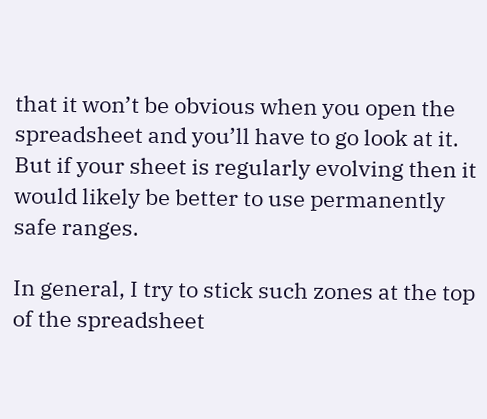that it won’t be obvious when you open the spreadsheet and you’ll have to go look at it. But if your sheet is regularly evolving then it would likely be better to use permanently safe ranges.

In general, I try to stick such zones at the top of the spreadsheet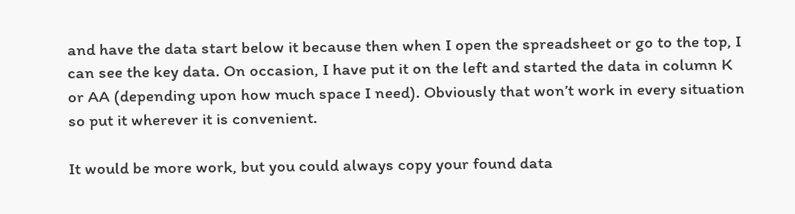and have the data start below it because then when I open the spreadsheet or go to the top, I can see the key data. On occasion, I have put it on the left and started the data in column K or AA (depending upon how much space I need). Obviously that won’t work in every situation so put it wherever it is convenient.

It would be more work, but you could always copy your found data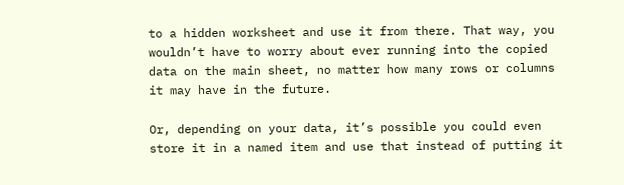to a hidden worksheet and use it from there. That way, you wouldn’t have to worry about ever running into the copied data on the main sheet, no matter how many rows or columns it may have in the future.

Or, depending on your data, it’s possible you could even store it in a named item and use that instead of putting it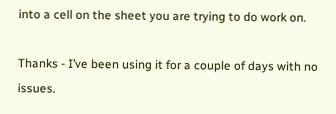into a cell on the sheet you are trying to do work on.

Thanks - I’ve been using it for a couple of days with no issues.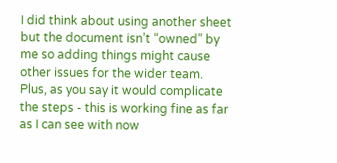I did think about using another sheet but the document isn’t “owned” by me so adding things might cause other issues for the wider team. Plus, as you say it would complicate the steps - this is working fine as far as I can see with now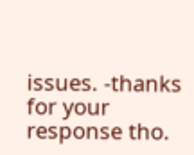issues. -thanks for your response tho.